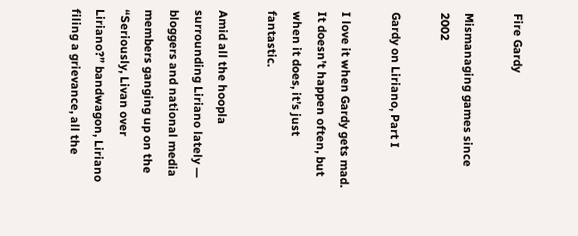Fire Gardy

Mismanaging games since 2002

Gardy on Liriano, Part I

I love it when Gardy gets mad. It doesn’t happen often, but when it does, it’s just fantastic.

Amid all the hoopla surrounding Liriano lately — bloggers and national media members ganging up on the “Seriously, Livan over Liriano?” bandwagon, Liriano filing a grievance, all the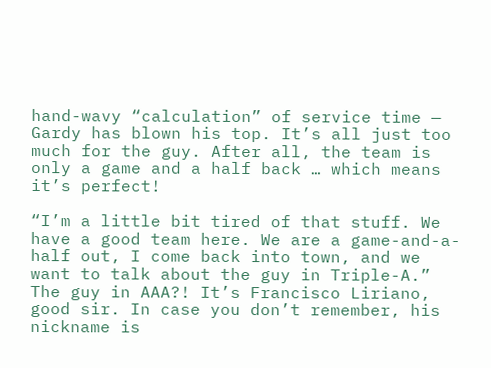hand-wavy “calculation” of service time — Gardy has blown his top. It’s all just too much for the guy. After all, the team is only a game and a half back … which means it’s perfect!

“I’m a little bit tired of that stuff. We have a good team here. We are a game-and-a-half out, I come back into town, and we want to talk about the guy in Triple-A.”
The guy in AAA?! It’s Francisco Liriano, good sir. In case you don’t remember, his nickname is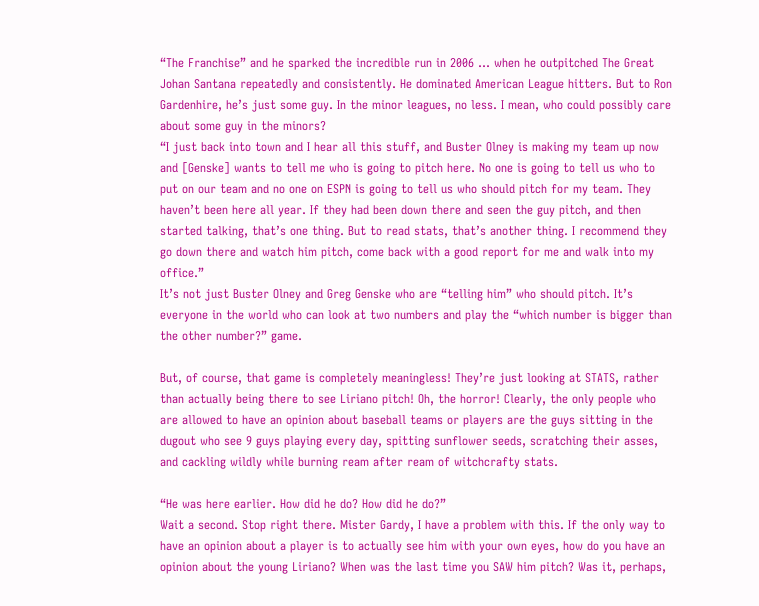“The Franchise” and he sparked the incredible run in 2006 … when he outpitched The Great Johan Santana repeatedly and consistently. He dominated American League hitters. But to Ron Gardenhire, he’s just some guy. In the minor leagues, no less. I mean, who could possibly care about some guy in the minors?
“I just back into town and I hear all this stuff, and Buster Olney is making my team up now and [Genske] wants to tell me who is going to pitch here. No one is going to tell us who to put on our team and no one on ESPN is going to tell us who should pitch for my team. They haven’t been here all year. If they had been down there and seen the guy pitch, and then started talking, that’s one thing. But to read stats, that’s another thing. I recommend they go down there and watch him pitch, come back with a good report for me and walk into my office.”
It’s not just Buster Olney and Greg Genske who are “telling him” who should pitch. It’s everyone in the world who can look at two numbers and play the “which number is bigger than the other number?” game.

But, of course, that game is completely meaningless! They’re just looking at STATS, rather than actually being there to see Liriano pitch! Oh, the horror! Clearly, the only people who are allowed to have an opinion about baseball teams or players are the guys sitting in the dugout who see 9 guys playing every day, spitting sunflower seeds, scratching their asses, and cackling wildly while burning ream after ream of witchcrafty stats.

“He was here earlier. How did he do? How did he do?”
Wait a second. Stop right there. Mister Gardy, I have a problem with this. If the only way to have an opinion about a player is to actually see him with your own eyes, how do you have an opinion about the young Liriano? When was the last time you SAW him pitch? Was it, perhaps,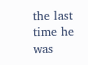the last time he was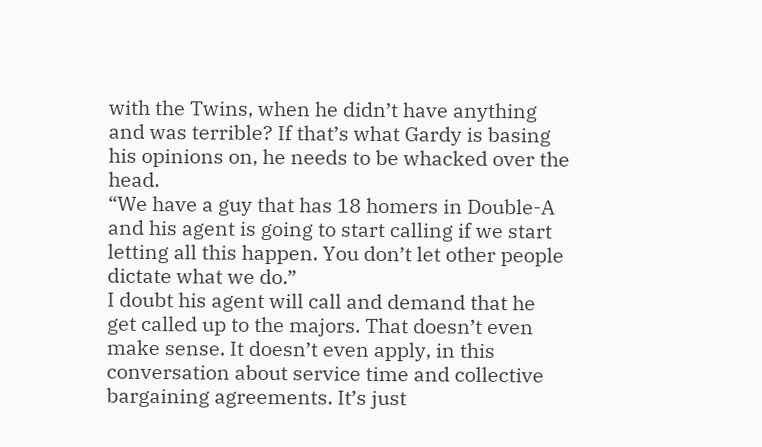with the Twins, when he didn’t have anything and was terrible? If that’s what Gardy is basing his opinions on, he needs to be whacked over the head.
“We have a guy that has 18 homers in Double-A and his agent is going to start calling if we start letting all this happen. You don’t let other people dictate what we do.”
I doubt his agent will call and demand that he get called up to the majors. That doesn’t even make sense. It doesn’t even apply, in this conversation about service time and collective bargaining agreements. It’s just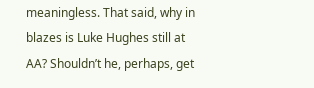meaningless. That said, why in blazes is Luke Hughes still at AA? Shouldn’t he, perhaps, get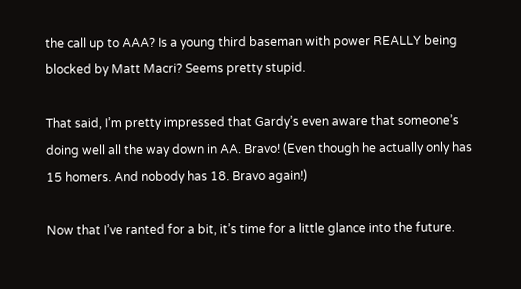the call up to AAA? Is a young third baseman with power REALLY being blocked by Matt Macri? Seems pretty stupid.

That said, I’m pretty impressed that Gardy’s even aware that someone’s doing well all the way down in AA. Bravo! (Even though he actually only has 15 homers. And nobody has 18. Bravo again!)

Now that I’ve ranted for a bit, it’s time for a little glance into the future.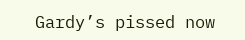Gardy’s pissed now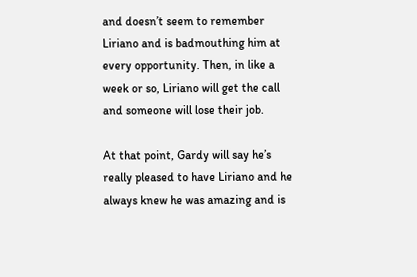and doesn’t seem to remember Liriano and is badmouthing him at every opportunity. Then, in like a week or so, Liriano will get the call and someone will lose their job.

At that point, Gardy will say he’s really pleased to have Liriano and he always knew he was amazing and is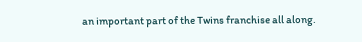an important part of the Twins franchise all along.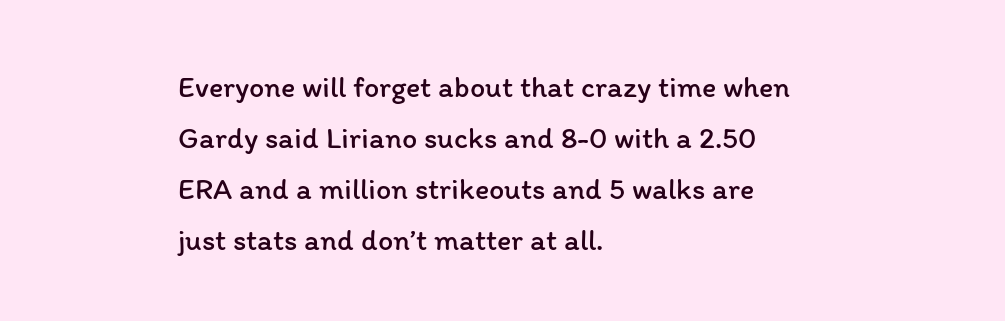Everyone will forget about that crazy time when Gardy said Liriano sucks and 8-0 with a 2.50 ERA and a million strikeouts and 5 walks are just stats and don’t matter at all.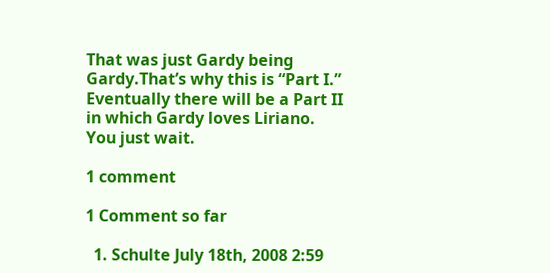That was just Gardy being Gardy.That’s why this is “Part I.” Eventually there will be a Part II in which Gardy loves Liriano. You just wait.

1 comment

1 Comment so far

  1. Schulte July 18th, 2008 2:59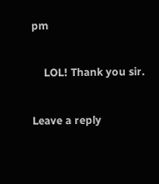pm

    LOL! Thank you sir.

Leave a reply